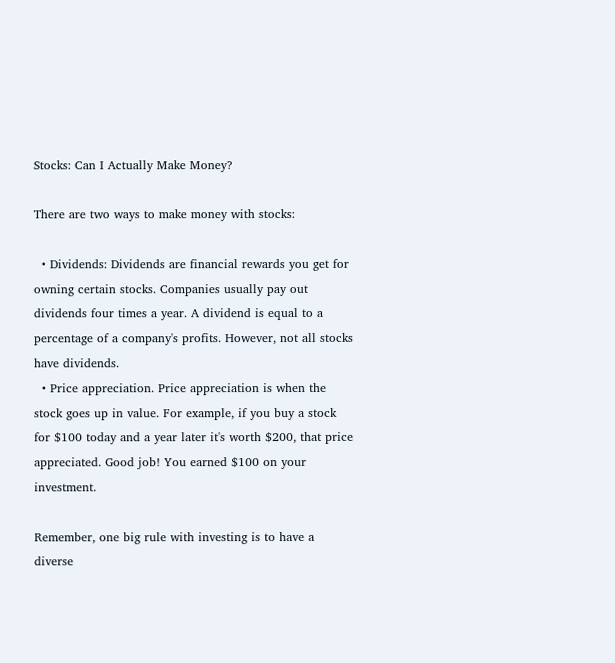Stocks: Can I Actually Make Money?

There are two ways to make money with stocks:

  • Dividends: Dividends are financial rewards you get for owning certain stocks. Companies usually pay out dividends four times a year. A dividend is equal to a percentage of a company's profits. However, not all stocks have dividends.
  • Price appreciation. Price appreciation is when the stock goes up in value. For example, if you buy a stock for $100 today and a year later it's worth $200, that price appreciated. Good job! You earned $100 on your investment.

Remember, one big rule with investing is to have a diverse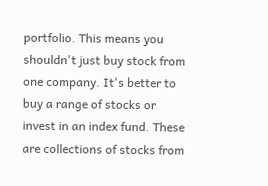portfolio. This means you shouldn't just buy stock from one company. It's better to buy a range of stocks or invest in an index fund. These are collections of stocks from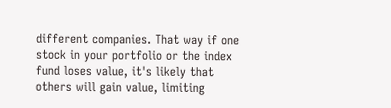different companies. That way if one stock in your portfolio or the index fund loses value, it's likely that others will gain value, limiting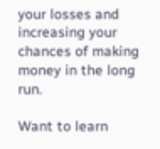your losses and increasing your chances of making money in the long run.

Want to learn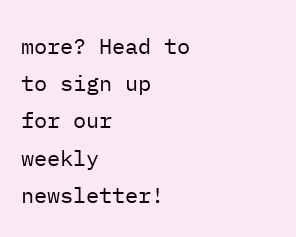more? Head to to sign up for our weekly newsletter!